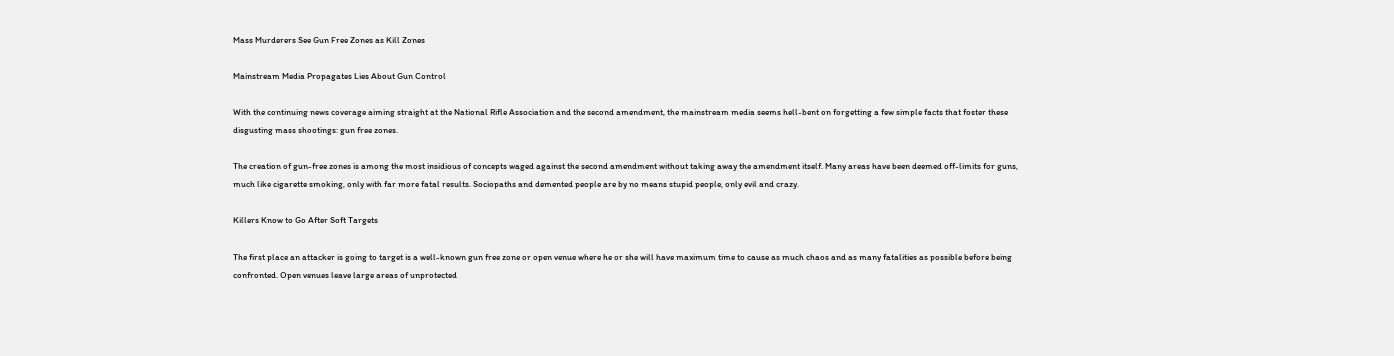Mass Murderers See Gun Free Zones as Kill Zones

Mainstream Media Propagates Lies About Gun Control

With the continuing news coverage aiming straight at the National Rifle Association and the second amendment, the mainstream media seems hell-bent on forgetting a few simple facts that foster these disgusting mass shootings: gun free zones.

The creation of gun-free zones is among the most insidious of concepts waged against the second amendment without taking away the amendment itself. Many areas have been deemed off-limits for guns, much like cigarette smoking, only with far more fatal results. Sociopaths and demented people are by no means stupid people, only evil and crazy.

Killers Know to Go After Soft Targets

The first place an attacker is going to target is a well-known gun free zone or open venue where he or she will have maximum time to cause as much chaos and as many fatalities as possible before being confronted. Open venues leave large areas of unprotected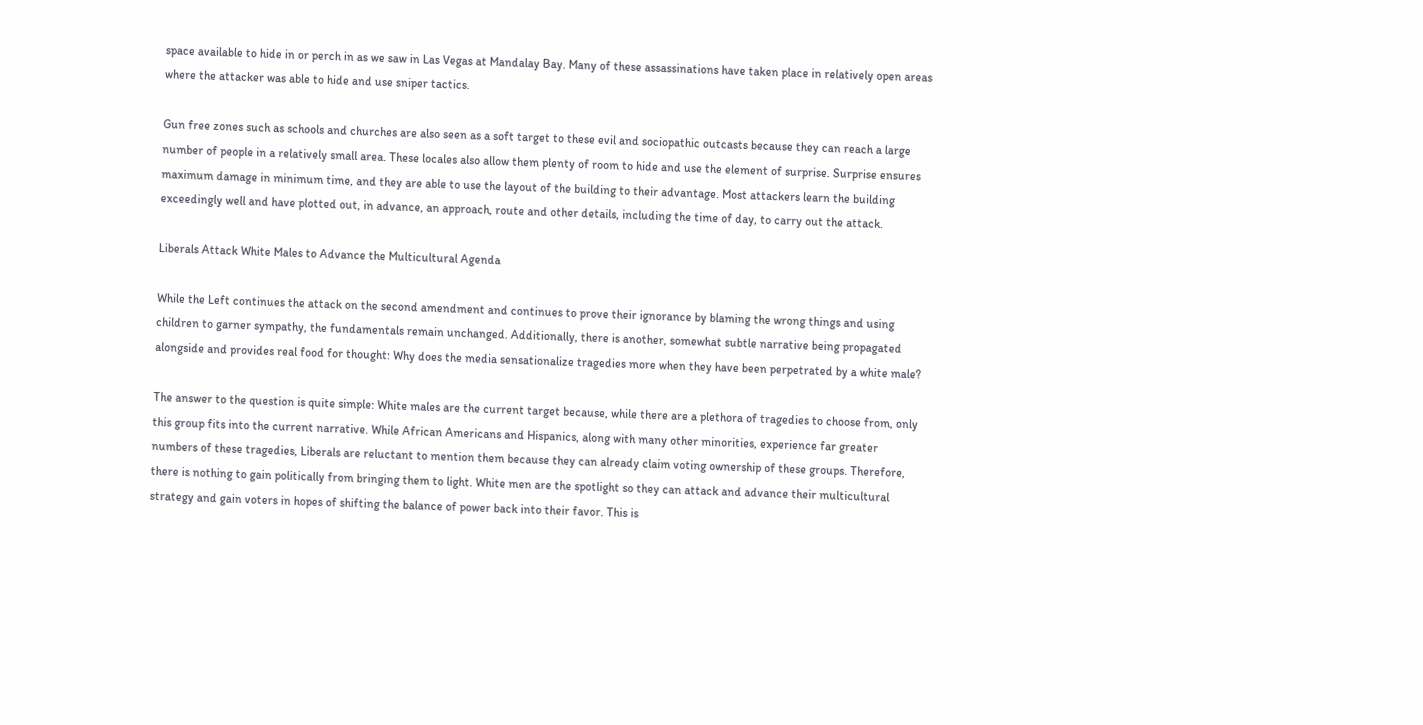space available to hide in or perch in as we saw in Las Vegas at Mandalay Bay. Many of these assassinations have taken place in relatively open areas where the attacker was able to hide and use sniper tactics.

Gun free zones such as schools and churches are also seen as a soft target to these evil and sociopathic outcasts because they can reach a large number of people in a relatively small area. These locales also allow them plenty of room to hide and use the element of surprise. Surprise ensures maximum damage in minimum time, and they are able to use the layout of the building to their advantage. Most attackers learn the building exceedingly well and have plotted out, in advance, an approach, route and other details, including the time of day, to carry out the attack.

Liberals Attack White Males to Advance the Multicultural Agenda

While the Left continues the attack on the second amendment and continues to prove their ignorance by blaming the wrong things and using children to garner sympathy, the fundamentals remain unchanged. Additionally, there is another, somewhat subtle narrative being propagated alongside and provides real food for thought: Why does the media sensationalize tragedies more when they have been perpetrated by a white male?

The answer to the question is quite simple: White males are the current target because, while there are a plethora of tragedies to choose from, only this group fits into the current narrative. While African Americans and Hispanics, along with many other minorities, experience far greater numbers of these tragedies, Liberals are reluctant to mention them because they can already claim voting ownership of these groups. Therefore, there is nothing to gain politically from bringing them to light. White men are the spotlight so they can attack and advance their multicultural strategy and gain voters in hopes of shifting the balance of power back into their favor. This is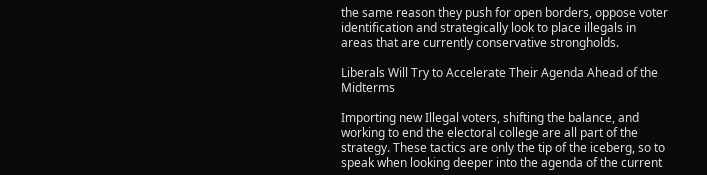the same reason they push for open borders, oppose voter identification and strategically look to place illegals in areas that are currently conservative strongholds.

Liberals Will Try to Accelerate Their Agenda Ahead of the Midterms

Importing new Illegal voters, shifting the balance, and working to end the electoral college are all part of the strategy. These tactics are only the tip of the iceberg, so to speak when looking deeper into the agenda of the current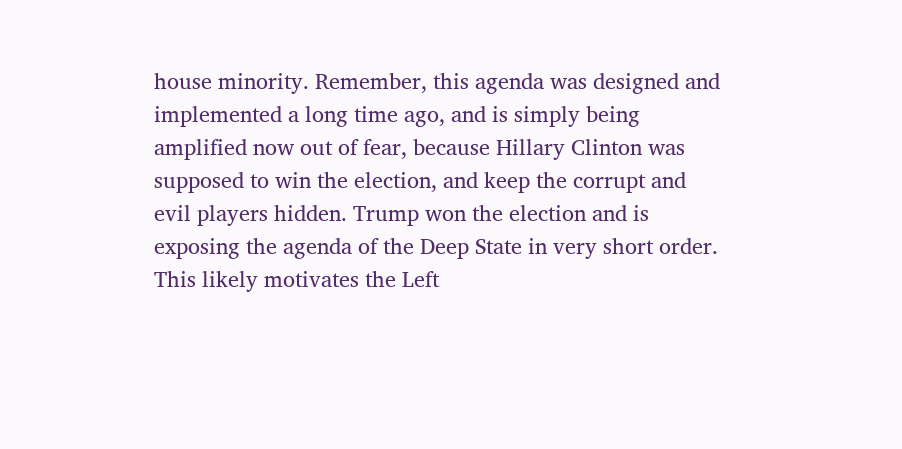house minority. Remember, this agenda was designed and implemented a long time ago, and is simply being amplified now out of fear, because Hillary Clinton was supposed to win the election, and keep the corrupt and evil players hidden. Trump won the election and is exposing the agenda of the Deep State in very short order. This likely motivates the Left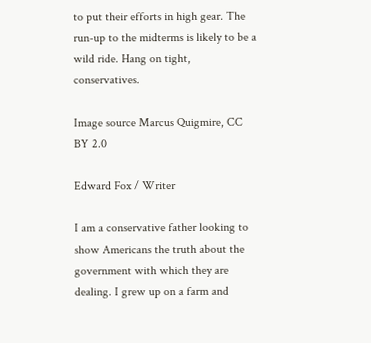to put their efforts in high gear. The run-up to the midterms is likely to be a wild ride. Hang on tight, conservatives.

Image source Marcus Quigmire, CC BY 2.0

Edward Fox / Writer

I am a conservative father looking to show Americans the truth about the government with which they are dealing. I grew up on a farm and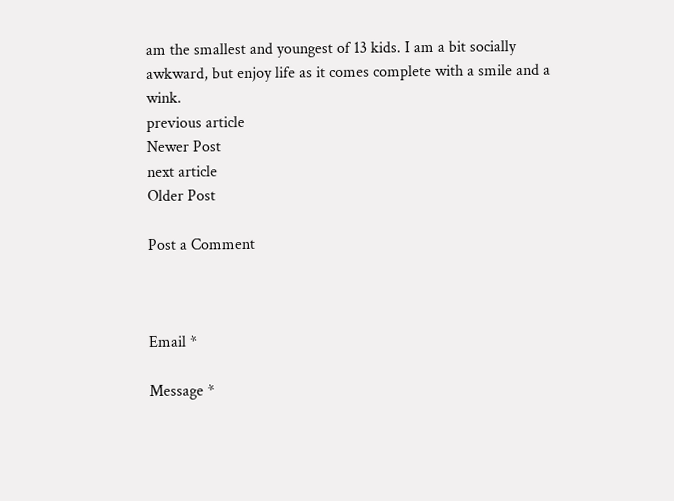am the smallest and youngest of 13 kids. I am a bit socially awkward, but enjoy life as it comes complete with a smile and a wink.
previous article
Newer Post
next article
Older Post

Post a Comment



Email *

Message *